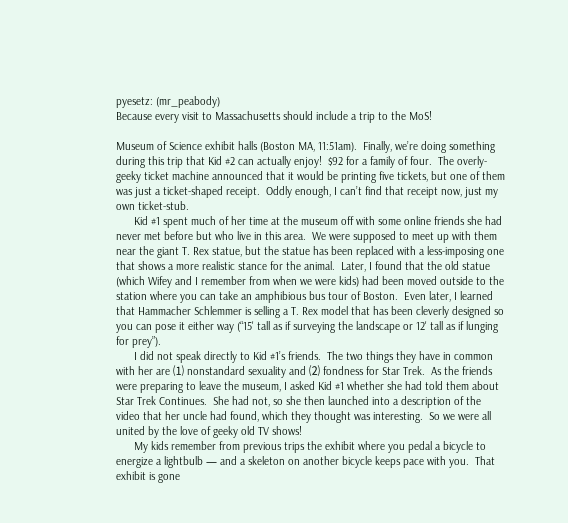pyesetz: (mr_peabody)
Because every visit to Massachusetts should include a trip to the MoS!

Museum of Science exhibit halls (Boston MA, 11:51am).  Finally, we’re doing something during this trip that Kid #2 can actually enjoy!  $92 for a family of four.  The overly-geeky ticket machine announced that it would be printing five tickets, but one of them was just a ticket-shaped receipt.  Oddly enough, I can’t find that receipt now, just my own ticket-stub.
      Kid #1 spent much of her time at the museum off with some online friends she had never met before but who live in this area.  We were supposed to meet up with them near the giant T. Rex statue, but the statue has been replaced with a less-imposing one that shows a more realistic stance for the animal.  Later, I found that the old statue (which Wifey and I remember from when we were kids) had been moved outside to the station where you can take an amphibious bus tour of Boston.  Even later, I learned that Hammacher Schlemmer is selling a T. Rex model that has been cleverly designed so you can pose it either way (“15' tall as if surveying the landscape or 12' tall as if lunging for prey”).
      I did not speak directly to Kid #1’s friends.  The two things they have in common with her are ⑴ nonstandard sexuality and ⑵ fondness for Star Trek.  As the friends were preparing to leave the museum, I asked Kid #1 whether she had told them about Star Trek Continues.  She had not, so she then launched into a description of the video that her uncle had found, which they thought was interesting.  So we were all united by the love of geeky old TV shows!
      My kids remember from previous trips the exhibit where you pedal a bicycle to energize a lightbulb — and a skeleton on another bicycle keeps pace with you.  That exhibit is gone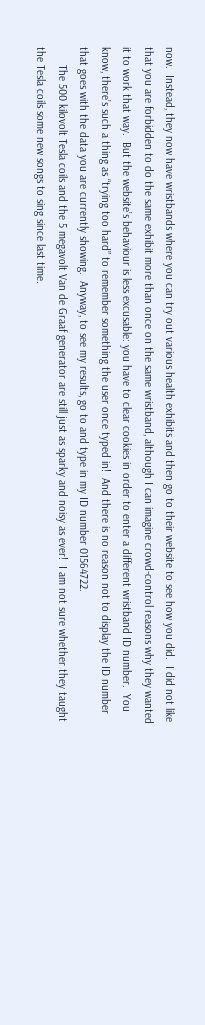now.  Instead, they now have wristbands where you can try out various health exhibits and then go to their website to see how you did.  I did not like that you are forbidden to do the same exhibit more than once on the same wristband, although I can imagine crowd-control reasons why they wanted it to work that way.  But the website’s behaviour is less excusable: you have to clear cookies in order to enter a different wristband ID number.  You know, there’s such a thing as “trying too hard” to remember something the user once typed in!  And there is no reason not to display the ID number that goes with the data you are currently showing.  Anyway, to see my results, go to and type in my ID number 01564722.
      The 500 kilovolt Tesla coils and the 5 megavolt Van de Graaf generator are still just as sparky and noisy as ever!  I am not sure whether they taught the Tesla coils some new songs to sing since last time.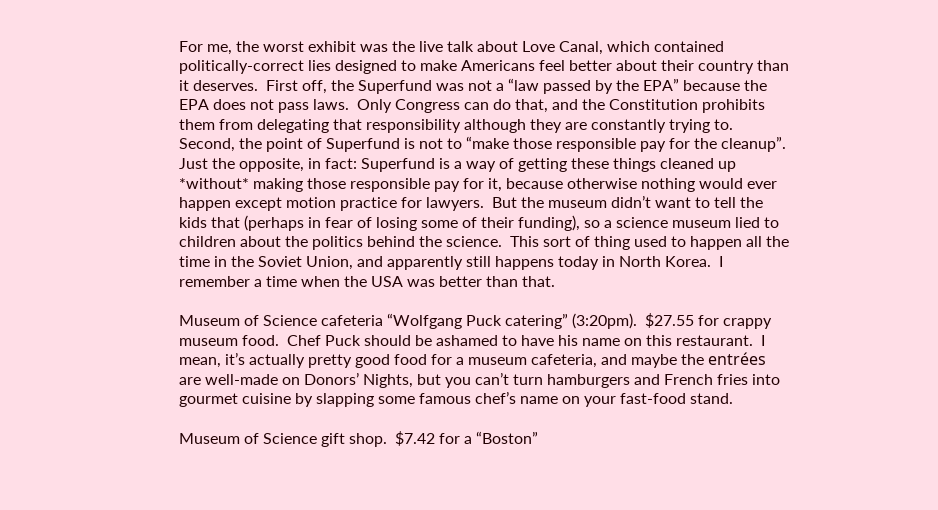For me, the worst exhibit was the live talk about Love Canal, which contained politically-correct lies designed to make Americans feel better about their country than it deserves.  First off, the Superfund was not a “law passed by the EPA” because the EPA does not pass laws.  Only Congress can do that, and the Constitution prohibits them from delegating that responsibility although they are constantly trying to.  Second, the point of Superfund is not to “make those responsible pay for the cleanup”.  Just the opposite, in fact: Superfund is a way of getting these things cleaned up *without* making those responsible pay for it, because otherwise nothing would ever happen except motion practice for lawyers.  But the museum didn’t want to tell the kids that (perhaps in fear of losing some of their funding), so a science museum lied to children about the politics behind the science.  This sort of thing used to happen all the time in the Soviet Union, and apparently still happens today in North Korea.  I remember a time when the USA was better than that.

Museum of Science cafeteria “Wolfgang Puck catering” (3:20pm).  $27.55 for crappy museum food.  Chef Puck should be ashamed to have his name on this restaurant.  I mean, it’s actually pretty good food for a museum cafeteria, and maybe the entrées are well-made on Donors’ Nights, but you can’t turn hamburgers and French fries into gourmet cuisine by slapping some famous chef’s name on your fast-food stand.

Museum of Science gift shop.  $7.42 for a “Boston”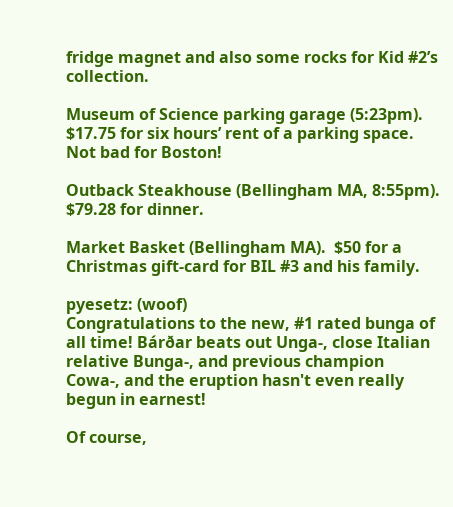fridge magnet and also some rocks for Kid #2’s collection.

Museum of Science parking garage (5:23pm).  $17.75 for six hours’ rent of a parking space.  Not bad for Boston!

Outback Steakhouse (Bellingham MA, 8:55pm).  $79.28 for dinner.

Market Basket (Bellingham MA).  $50 for a Christmas gift-card for BIL #3 and his family.

pyesetz: (woof)
Congratulations to the new, #1 rated bunga of all time! Bárðar beats out Unga-, close Italian relative Bunga-, and previous champion Cowa-, and the eruption hasn't even really begun in earnest!

Of course,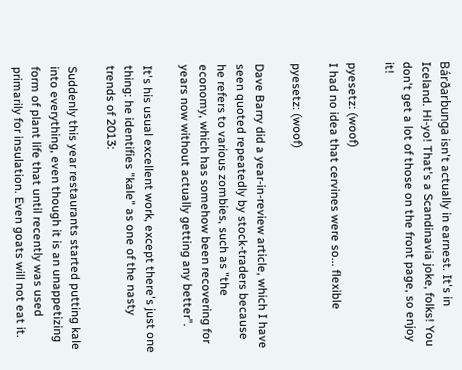Bárðarbunga isn't actually in earnest. It's in Iceland. Hi-yo! That's a Scandinavia joke, folks! You don't get a lot of those on the front page, so enjoy it!

pyesetz: (woof)
I had no idea that cervines were so... flexible

pyesetz: (woof)

Dave Barry did a year-in-review article, which I have seen quoted repeatedly by stock-traders because he refers to various zombies, such as "the economy, which has somehow been recovering for years now without actually getting any better".

It's his usual excellent work, except there's just one thing: he identifies "kale" as one of the nasty trends of 2013:

Suddenly this year restaurants started putting kale into everything, even though it is an unappetizing form of plant life that until recently was used primarily for insulation. Even goats will not eat it.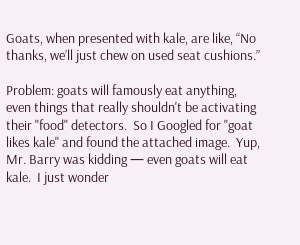Goats, when presented with kale, are like, “No thanks, we’ll just chew on used seat cushions.”

Problem: goats will famously eat anything, even things that really shouldn't be activating their "food" detectors.  So I Googled for "goat likes kale" and found the attached image.  Yup, Mr. Barry was kidding — even goats will eat kale.  I just wonder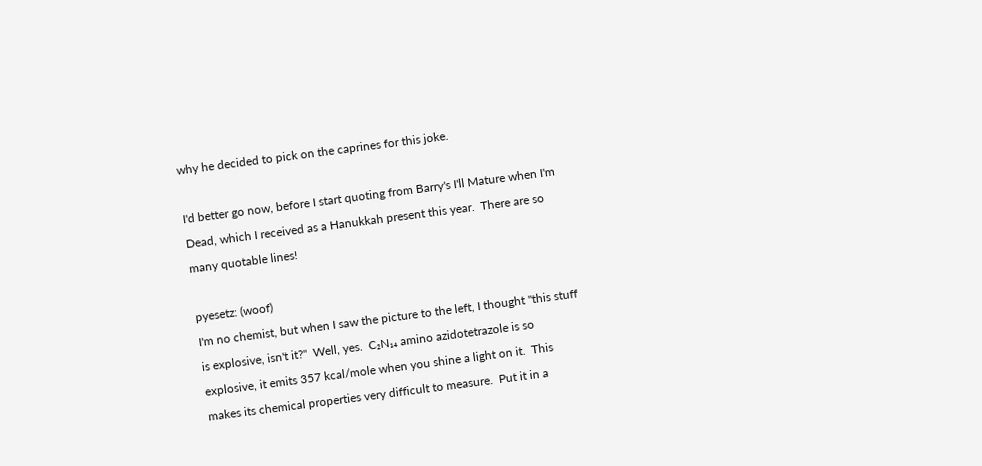why he decided to pick on the caprines for this joke.

I'd better go now, before I start quoting from Barry's I'll Mature when I'm Dead, which I received as a Hanukkah present this year.  There are so many quotable lines!

pyesetz: (woof)
I'm no chemist, but when I saw the picture to the left, I thought "this stuff is explosive, isn't it?"  Well, yes.  C₂N₁₄ amino azidotetrazole is so explosive, it emits 357 kcal/mole when you shine a light on it.  This makes its chemical properties very difficult to measure.  Put it in a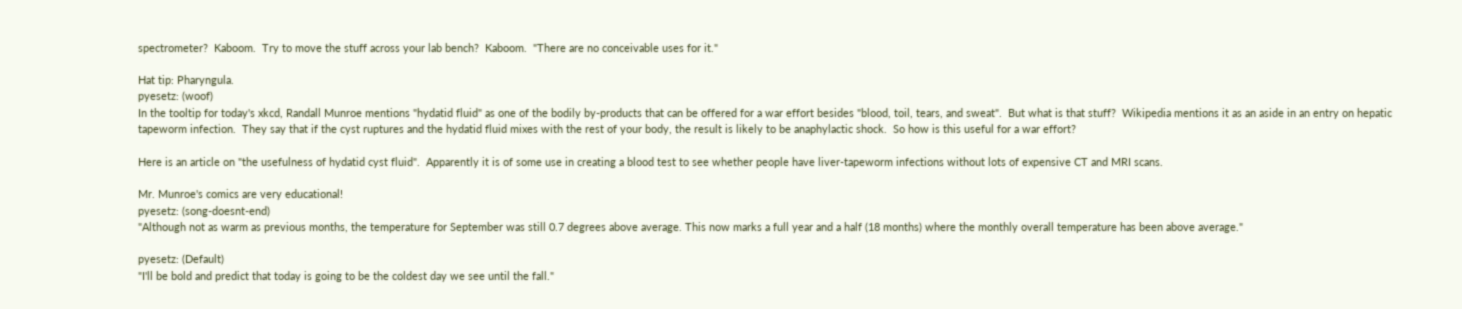spectrometer?  Kaboom.  Try to move the stuff across your lab bench?  Kaboom.  "There are no conceivable uses for it."

Hat tip: Pharyngula.
pyesetz: (woof)
In the tooltip for today's xkcd, Randall Munroe mentions "hydatid fluid" as one of the bodily by-products that can be offered for a war effort besides "blood, toil, tears, and sweat".  But what is that stuff?  Wikipedia mentions it as an aside in an entry on hepatic tapeworm infection.  They say that if the cyst ruptures and the hydatid fluid mixes with the rest of your body, the result is likely to be anaphylactic shock.  So how is this useful for a war effort?

Here is an article on "the usefulness of hydatid cyst fluid".  Apparently it is of some use in creating a blood test to see whether people have liver-tapeworm infections without lots of expensive CT and MRI scans.

Mr. Munroe's comics are very educational!
pyesetz: (song-doesnt-end)
"Although not as warm as previous months, the temperature for September was still 0.7 degrees above average. This now marks a full year and a half (18 months) where the monthly overall temperature has been above average."

pyesetz: (Default)
"I'll be bold and predict that today is going to be the coldest day we see until the fall."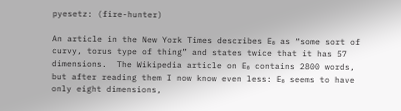pyesetz: (fire-hunter)

An article in the New York Times describes E₈ as “some sort of curvy, torus type of thing” and states twice that it has 57 dimensions.  The Wikipedia article on E₈ contains 2800 words, but after reading them I now know even less: E₈ seems to have only eight dimensions,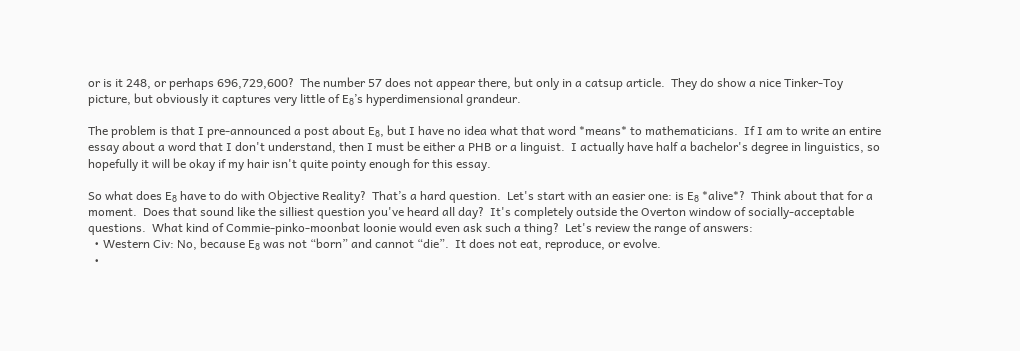or is it 248, or perhaps 696,729,600?  The number 57 does not appear there, but only in a catsup article.  They do show a nice Tinker-Toy picture, but obviously it captures very little of E₈’s hyperdimensional grandeur.

The problem is that I pre-announced a post about E₈, but I have no idea what that word *means* to mathematicians.  If I am to write an entire essay about a word that I don't understand, then I must be either a PHB or a linguist.  I actually have half a bachelor's degree in linguistics, so hopefully it will be okay if my hair isn't quite pointy enough for this essay.

So what does E₈ have to do with Objective Reality?  That’s a hard question.  Let's start with an easier one: is E₈ *alive*?  Think about that for a moment.  Does that sound like the silliest question you've heard all day?  It's completely outside the Overton window of socially-acceptable questions.  What kind of Commie-pinko-moonbat loonie would even ask such a thing?  Let's review the range of answers:
  • Western Civ: No, because E₈ was not “born” and cannot “die”.  It does not eat, reproduce, or evolve.
  •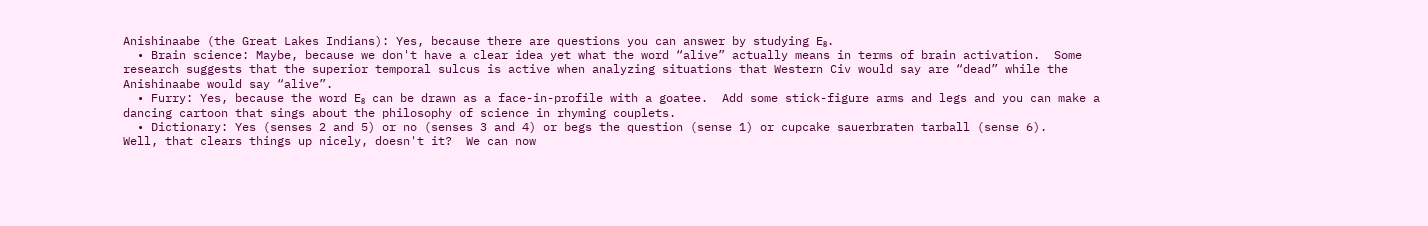Anishinaabe (the Great Lakes Indians): Yes, because there are questions you can answer by studying E₈.
  • Brain science: Maybe, because we don't have a clear idea yet what the word “alive” actually means in terms of brain activation.  Some research suggests that the superior temporal sulcus is active when analyzing situations that Western Civ would say are “dead” while the Anishinaabe would say “alive”.
  • Furry: Yes, because the word E₈ can be drawn as a face-in-profile with a goatee.  Add some stick-figure arms and legs and you can make a dancing cartoon that sings about the philosophy of science in rhyming couplets.
  • Dictionary: Yes (senses 2 and 5) or no (senses 3 and 4) or begs the question (sense 1) or cupcake sauerbraten tarball (sense 6).
Well, that clears things up nicely, doesn't it?  We can now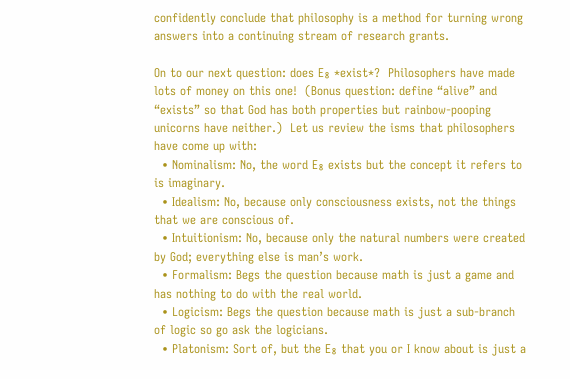confidently conclude that philosophy is a method for turning wrong answers into a continuing stream of research grants.

On to our next question: does E₈ *exist*?  Philosophers have made lots of money on this one!  (Bonus question: define “alive” and “exists” so that God has both properties but rainbow-pooping unicorns have neither.)  Let us review the isms that philosophers have come up with:
  • Nominalism: No, the word E₈ exists but the concept it refers to is imaginary.
  • Idealism: No, because only consciousness exists, not the things that we are conscious of.
  • Intuitionism: No, because only the natural numbers were created by God; everything else is man’s work.
  • Formalism: Begs the question because math is just a game and has nothing to do with the real world.
  • Logicism: Begs the question because math is just a sub-branch of logic so go ask the logicians.
  • Platonism: Sort of, but the E₈ that you or I know about is just a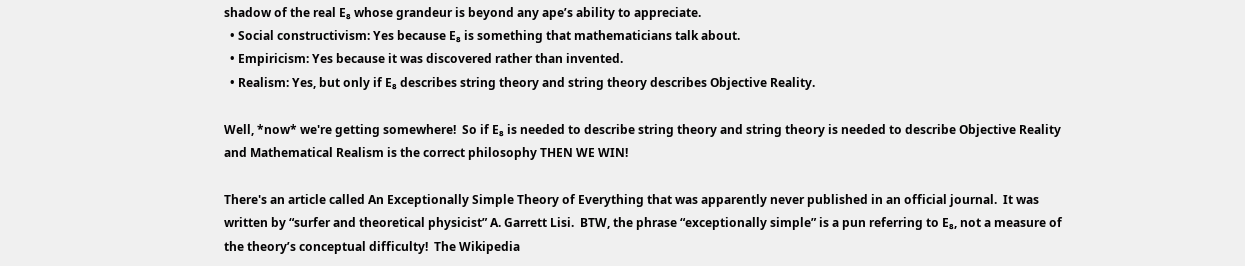shadow of the real E₈ whose grandeur is beyond any ape’s ability to appreciate.
  • Social constructivism: Yes because E₈ is something that mathematicians talk about.
  • Empiricism: Yes because it was discovered rather than invented.
  • Realism: Yes, but only if E₈ describes string theory and string theory describes Objective Reality.

Well, *now* we're getting somewhere!  So if E₈ is needed to describe string theory and string theory is needed to describe Objective Reality and Mathematical Realism is the correct philosophy THEN WE WIN!

There's an article called An Exceptionally Simple Theory of Everything that was apparently never published in an official journal.  It was written by “surfer and theoretical physicist” A. Garrett Lisi.  BTW, the phrase “exceptionally simple” is a pun referring to E₈, not a measure of the theory’s conceptual difficulty!  The Wikipedia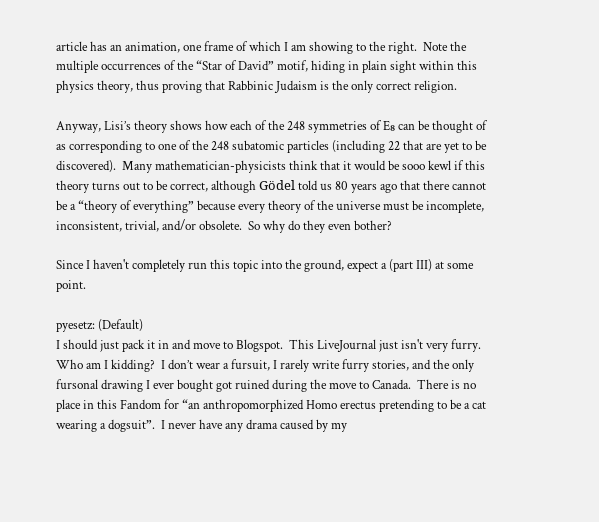article has an animation, one frame of which I am showing to the right.  Note the multiple occurrences of the “Star of David” motif, hiding in plain sight within this physics theory, thus proving that Rabbinic Judaism is the only correct religion.

Anyway, Lisi’s theory shows how each of the 248 symmetries of E₈ can be thought of as corresponding to one of the 248 subatomic particles (including 22 that are yet to be discovered).  Many mathematician-physicists think that it would be sooo kewl if this theory turns out to be correct, although Gödel told us 80 years ago that there cannot be a “theory of everything” because every theory of the universe must be incomplete, inconsistent, trivial, and/or obsolete.  So why do they even bother?

Since I haven't completely run this topic into the ground, expect a (part III) at some point.

pyesetz: (Default)
I should just pack it in and move to Blogspot.  This LiveJournal just isn't very furry.  Who am I kidding?  I don’t wear a fursuit, I rarely write furry stories, and the only fursonal drawing I ever bought got ruined during the move to Canada.  There is no place in this Fandom for “an anthropomorphized Homo erectus pretending to be a cat wearing a dogsuit”.  I never have any drama caused by my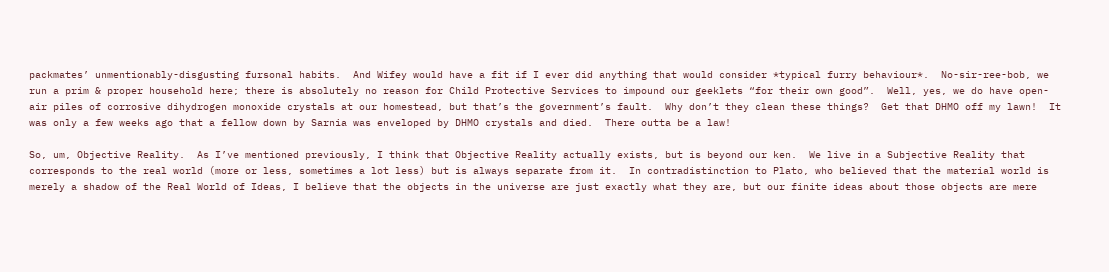packmates’ unmentionably-disgusting fursonal habits.  And Wifey would have a fit if I ever did anything that would consider *typical furry behaviour*.  No-sir-ree-bob, we run a prim & proper household here; there is absolutely no reason for Child Protective Services to impound our geeklets “for their own good”.  Well, yes, we do have open-air piles of corrosive dihydrogen monoxide crystals at our homestead, but that’s the government’s fault.  Why don’t they clean these things?  Get that DHMO off my lawn!  It was only a few weeks ago that a fellow down by Sarnia was enveloped by DHMO crystals and died.  There outta be a law!

So, um, Objective Reality.  As I’ve mentioned previously, I think that Objective Reality actually exists, but is beyond our ken.  We live in a Subjective Reality that corresponds to the real world (more or less, sometimes a lot less) but is always separate from it.  In contradistinction to Plato, who believed that the material world is merely a shadow of the Real World of Ideas, I believe that the objects in the universe are just exactly what they are, but our finite ideas about those objects are mere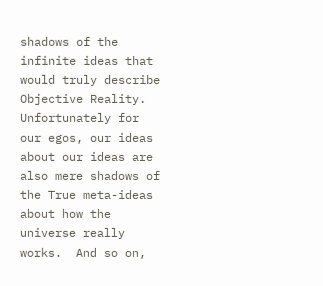shadows of the infinite ideas that would truly describe Objective Reality.  Unfortunately for our egos, our ideas about our ideas are also mere shadows of the True meta-ideas about how the universe really works.  And so on,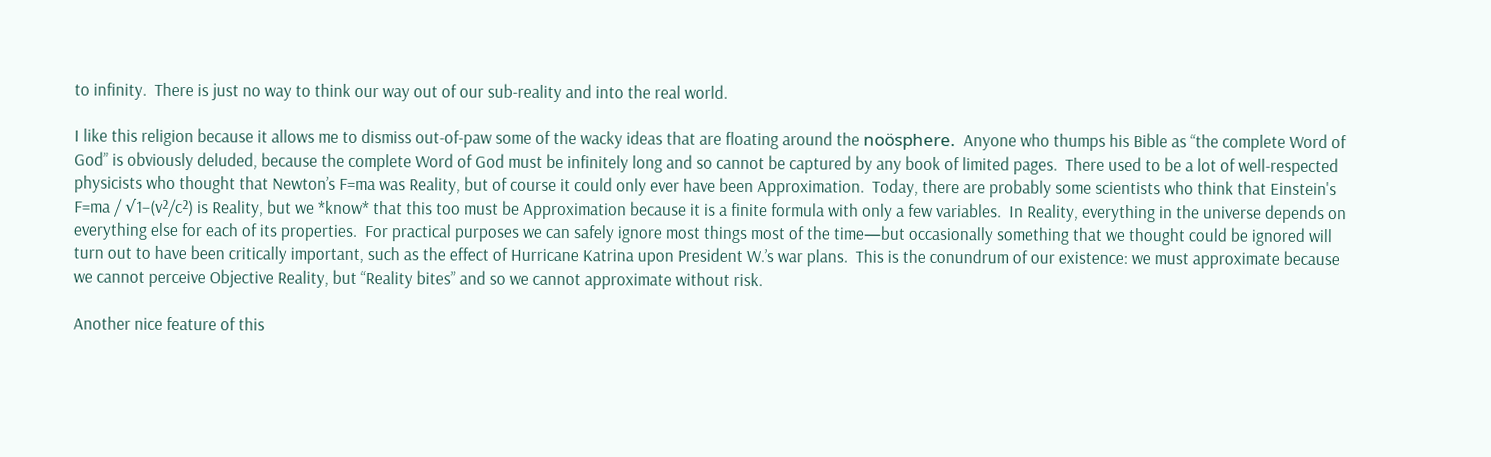to infinity.  There is just no way to think our way out of our sub-reality and into the real world.

I like this religion because it allows me to dismiss out-of-paw some of the wacky ideas that are floating around the noösphere.  Anyone who thumps his Bible as “the complete Word of God” is obviously deluded, because the complete Word of God must be infinitely long and so cannot be captured by any book of limited pages.  There used to be a lot of well-respected physicists who thought that Newton’s F=ma was Reality, but of course it could only ever have been Approximation.  Today, there are probably some scientists who think that Einstein's F=ma ∕ √1−(v²/c²) is Reality, but we *know* that this too must be Approximation because it is a finite formula with only a few variables.  In Reality, everything in the universe depends on everything else for each of its properties.  For practical purposes we can safely ignore most things most of the time—but occasionally something that we thought could be ignored will turn out to have been critically important, such as the effect of Hurricane Katrina upon President W.’s war plans.  This is the conundrum of our existence: we must approximate because we cannot perceive Objective Reality, but “Reality bites” and so we cannot approximate without risk.

Another nice feature of this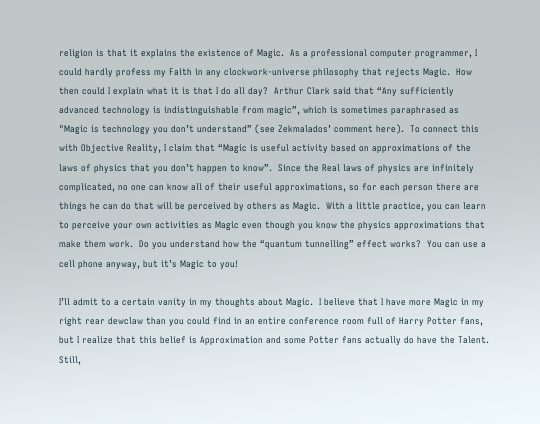religion is that it explains the existence of Magic.  As a professional computer programmer, I could hardly profess my Faith in any clockwork-universe philosophy that rejects Magic.  How then could I explain what it is that I do all day?  Arthur Clark said that “Any sufficiently advanced technology is indistinguishable from magic”, which is sometimes paraphrased as "Magic is technology you don’t understand” (see Zekmalados’ comment here).  To connect this with Objective Reality, I claim that “Magic is useful activity based on approximations of the laws of physics that you don’t happen to know”.  Since the Real laws of physics are infinitely complicated, no one can know all of their useful approximations, so for each person there are things he can do that will be perceived by others as Magic.  With a little practice, you can learn to perceive your own activities as Magic even though you know the physics approximations that make them work.  Do you understand how the “quantum tunnelling” effect works?  You can use a cell phone anyway, but it’s Magic to you!

I’ll admit to a certain vanity in my thoughts about Magic.  I believe that I have more Magic in my right rear dewclaw than you could find in an entire conference room full of Harry Potter fans, but I realize that this belief is Approximation and some Potter fans actually do have the Talent.  Still,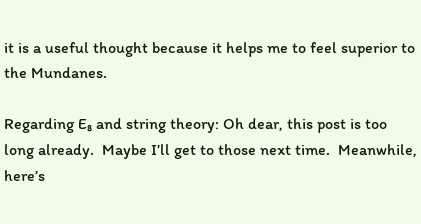it is a useful thought because it helps me to feel superior to the Mundanes.

Regarding E₈ and string theory: Oh dear, this post is too long already.  Maybe I’ll get to those next time.  Meanwhile, here’s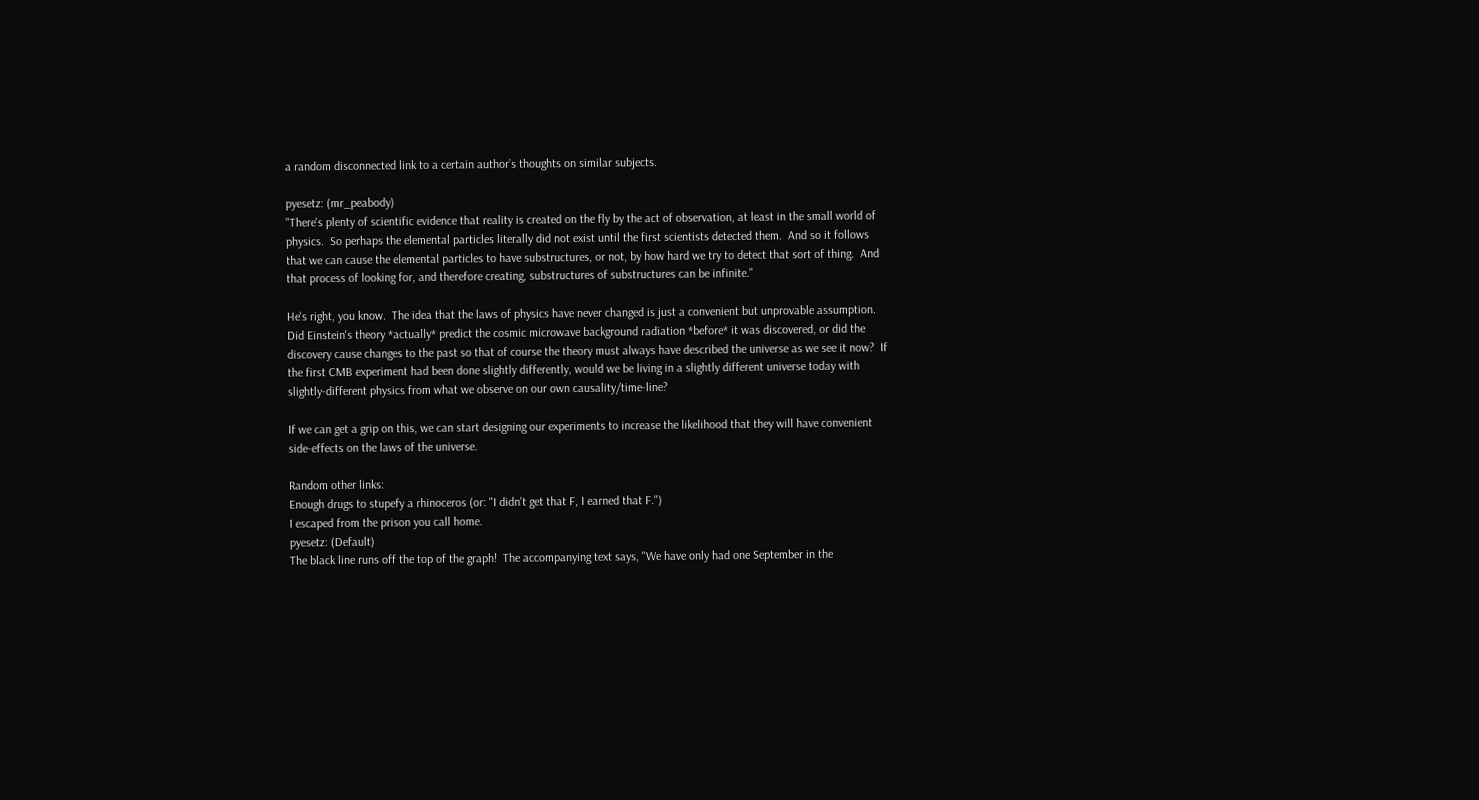a random disconnected link to a certain author’s thoughts on similar subjects.

pyesetz: (mr_peabody)
"There's plenty of scientific evidence that reality is created on the fly by the act of observation, at least in the small world of physics.  So perhaps the elemental particles literally did not exist until the first scientists detected them.  And so it follows that we can cause the elemental particles to have substructures, or not, by how hard we try to detect that sort of thing.  And that process of looking for, and therefore creating, substructures of substructures can be infinite."

He's right, you know.  The idea that the laws of physics have never changed is just a convenient but unprovable assumption.  Did Einstein's theory *actually* predict the cosmic microwave background radiation *before* it was discovered, or did the discovery cause changes to the past so that of course the theory must always have described the universe as we see it now?  If the first CMB experiment had been done slightly differently, would we be living in a slightly different universe today with slightly-different physics from what we observe on our own causality/time-line?

If we can get a grip on this, we can start designing our experiments to increase the likelihood that they will have convenient side-effects on the laws of the universe.

Random other links:
Enough drugs to stupefy a rhinoceros (or: "I didn't get that F, I earned that F.")
I escaped from the prison you call home.
pyesetz: (Default)
The black line runs off the top of the graph!  The accompanying text says, "We have only had one September in the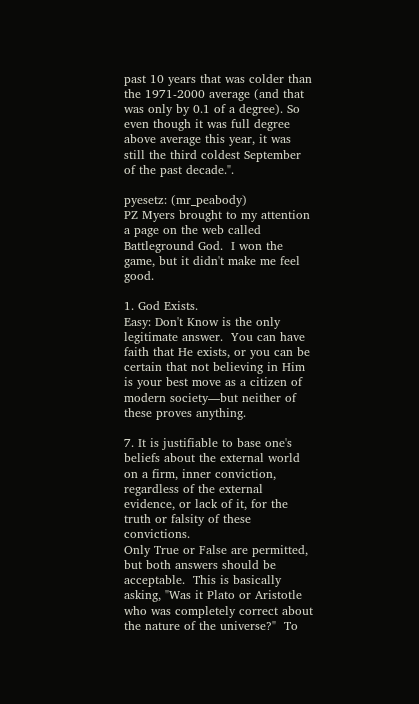past 10 years that was colder than the 1971-2000 average (and that was only by 0.1 of a degree). So even though it was full degree above average this year, it was still the third coldest September of the past decade.".

pyesetz: (mr_peabody)
PZ Myers brought to my attention a page on the web called Battleground God.  I won the game, but it didn't make me feel good.

1. God Exists.
Easy: Don't Know is the only legitimate answer.  You can have faith that He exists, or you can be certain that not believing in Him is your best move as a citizen of modern society—but neither of these proves anything.

7. It is justifiable to base one's beliefs about the external world on a firm, inner conviction, regardless of the external evidence, or lack of it, for the truth or falsity of these convictions.
Only True or False are permitted, but both answers should be acceptable.  This is basically asking, "Was it Plato or Aristotle who was completely correct about the nature of the universe?"  To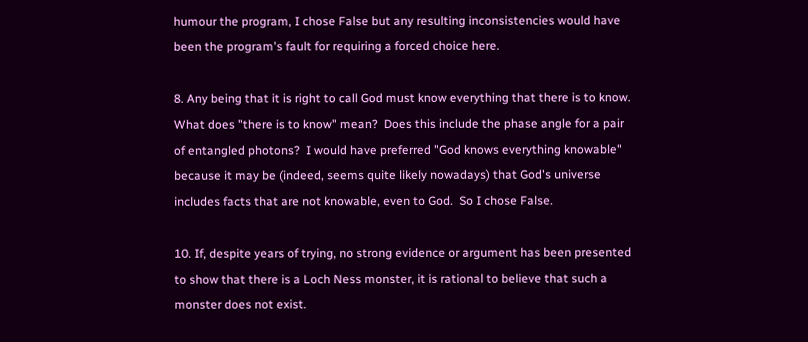humour the program, I chose False but any resulting inconsistencies would have been the program's fault for requiring a forced choice here.

8. Any being that it is right to call God must know everything that there is to know.
What does "there is to know" mean?  Does this include the phase angle for a pair of entangled photons?  I would have preferred "God knows everything knowable" because it may be (indeed, seems quite likely nowadays) that God's universe includes facts that are not knowable, even to God.  So I chose False.

10. If, despite years of trying, no strong evidence or argument has been presented to show that there is a Loch Ness monster, it is rational to believe that such a monster does not exist.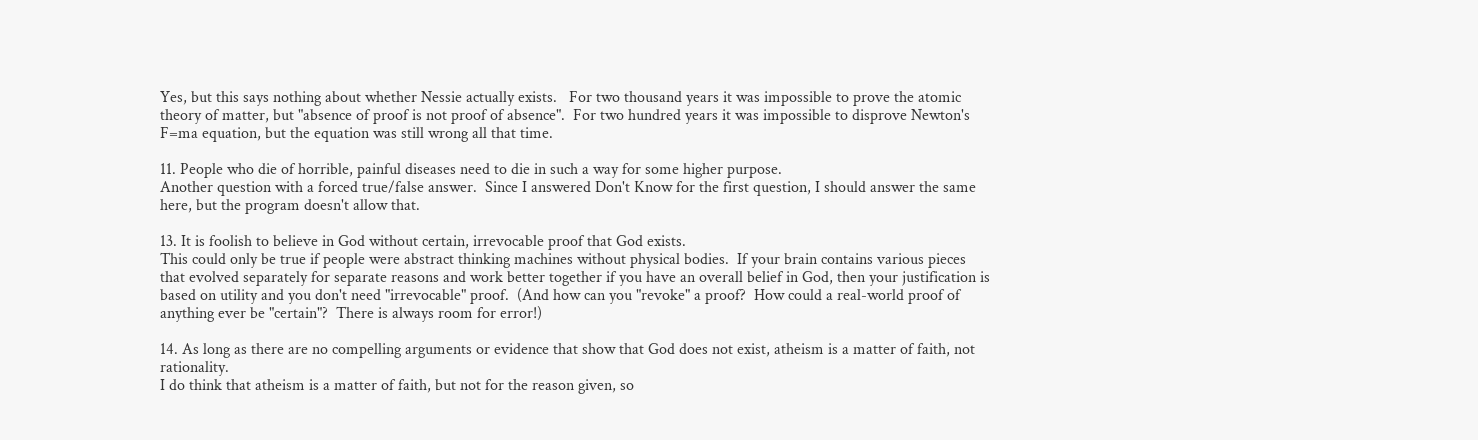Yes, but this says nothing about whether Nessie actually exists.   For two thousand years it was impossible to prove the atomic theory of matter, but "absence of proof is not proof of absence".  For two hundred years it was impossible to disprove Newton's F=ma equation, but the equation was still wrong all that time.

11. People who die of horrible, painful diseases need to die in such a way for some higher purpose.
Another question with a forced true/false answer.  Since I answered Don't Know for the first question, I should answer the same here, but the program doesn't allow that.

13. It is foolish to believe in God without certain, irrevocable proof that God exists.
This could only be true if people were abstract thinking machines without physical bodies.  If your brain contains various pieces that evolved separately for separate reasons and work better together if you have an overall belief in God, then your justification is based on utility and you don't need "irrevocable" proof.  (And how can you "revoke" a proof?  How could a real-world proof of anything ever be "certain"?  There is always room for error!)

14. As long as there are no compelling arguments or evidence that show that God does not exist, atheism is a matter of faith, not rationality.
I do think that atheism is a matter of faith, but not for the reason given, so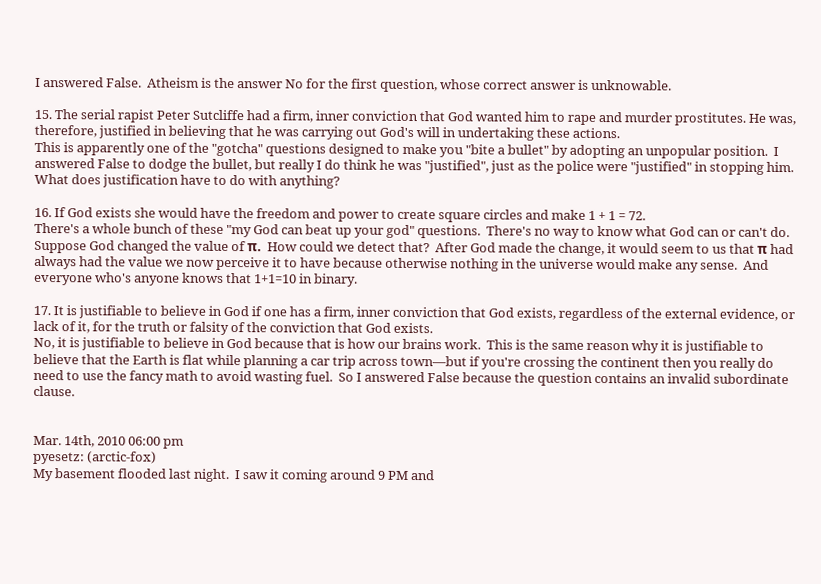I answered False.  Atheism is the answer No for the first question, whose correct answer is unknowable.

15. The serial rapist Peter Sutcliffe had a firm, inner conviction that God wanted him to rape and murder prostitutes. He was, therefore, justified in believing that he was carrying out God's will in undertaking these actions.
This is apparently one of the "gotcha" questions designed to make you "bite a bullet" by adopting an unpopular position.  I answered False to dodge the bullet, but really I do think he was "justified", just as the police were "justified" in stopping him.  What does justification have to do with anything?

16. If God exists she would have the freedom and power to create square circles and make 1 + 1 = 72.
There's a whole bunch of these "my God can beat up your god" questions.  There's no way to know what God can or can't do.  Suppose God changed the value of π.  How could we detect that?  After God made the change, it would seem to us that π had always had the value we now perceive it to have because otherwise nothing in the universe would make any sense.  And everyone who's anyone knows that 1+1=10 in binary.

17. It is justifiable to believe in God if one has a firm, inner conviction that God exists, regardless of the external evidence, or lack of it, for the truth or falsity of the conviction that God exists.
No, it is justifiable to believe in God because that is how our brains work.  This is the same reason why it is justifiable to believe that the Earth is flat while planning a car trip across town—but if you're crossing the continent then you really do need to use the fancy math to avoid wasting fuel.  So I answered False because the question contains an invalid subordinate clause.


Mar. 14th, 2010 06:00 pm
pyesetz: (arctic-fox)
My basement flooded last night.  I saw it coming around 9 PM and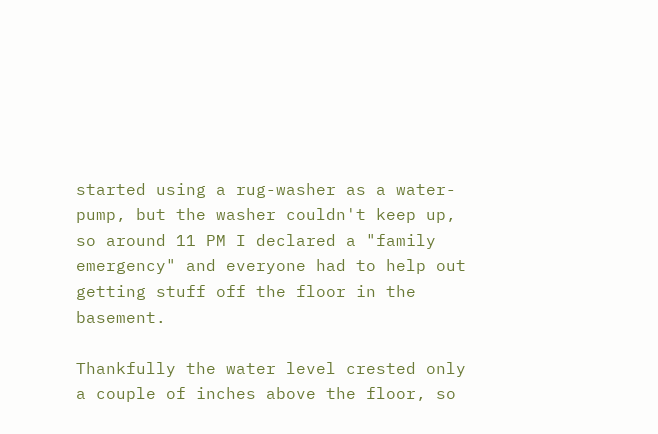started using a rug-washer as a water-pump, but the washer couldn't keep up, so around 11 PM I declared a "family emergency" and everyone had to help out getting stuff off the floor in the basement.

Thankfully the water level crested only a couple of inches above the floor, so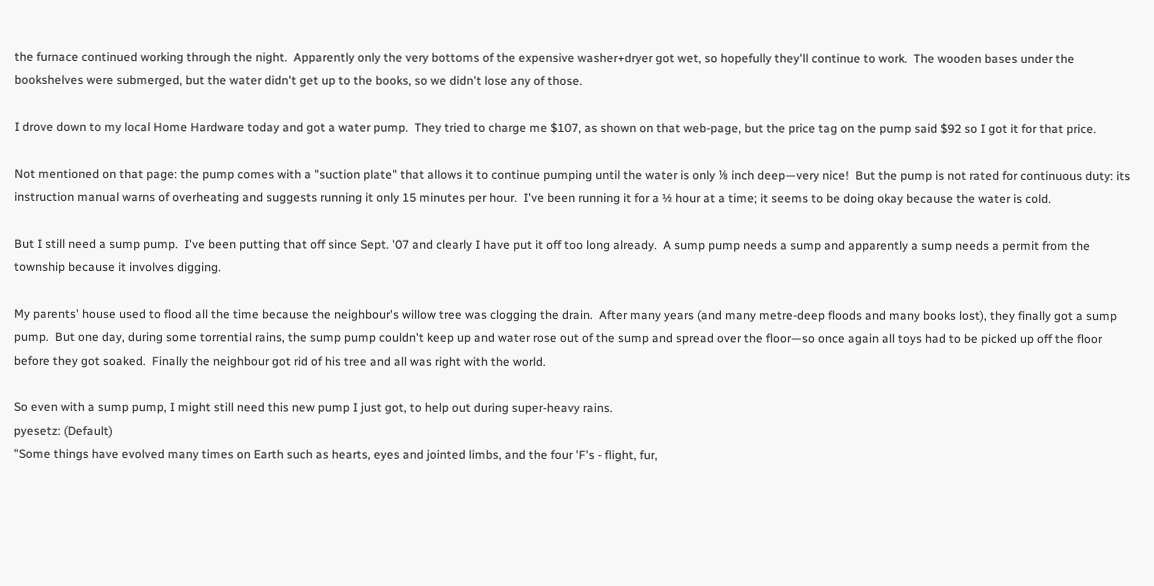the furnace continued working through the night.  Apparently only the very bottoms of the expensive washer+dryer got wet, so hopefully they'll continue to work.  The wooden bases under the bookshelves were submerged, but the water didn't get up to the books, so we didn't lose any of those.

I drove down to my local Home Hardware today and got a water pump.  They tried to charge me $107, as shown on that web-page, but the price tag on the pump said $92 so I got it for that price.

Not mentioned on that page: the pump comes with a "suction plate" that allows it to continue pumping until the water is only ⅛ inch deep—very nice!  But the pump is not rated for continuous duty: its instruction manual warns of overheating and suggests running it only 15 minutes per hour.  I've been running it for a ½ hour at a time; it seems to be doing okay because the water is cold.

But I still need a sump pump.  I've been putting that off since Sept. '07 and clearly I have put it off too long already.  A sump pump needs a sump and apparently a sump needs a permit from the township because it involves digging.

My parents' house used to flood all the time because the neighbour's willow tree was clogging the drain.  After many years (and many metre-deep floods and many books lost), they finally got a sump pump.  But one day, during some torrential rains, the sump pump couldn't keep up and water rose out of the sump and spread over the floor—so once again all toys had to be picked up off the floor before they got soaked.  Finally the neighbour got rid of his tree and all was right with the world.

So even with a sump pump, I might still need this new pump I just got, to help out during super-heavy rains.
pyesetz: (Default)
"Some things have evolved many times on Earth such as hearts, eyes and jointed limbs, and the four 'F's - flight, fur,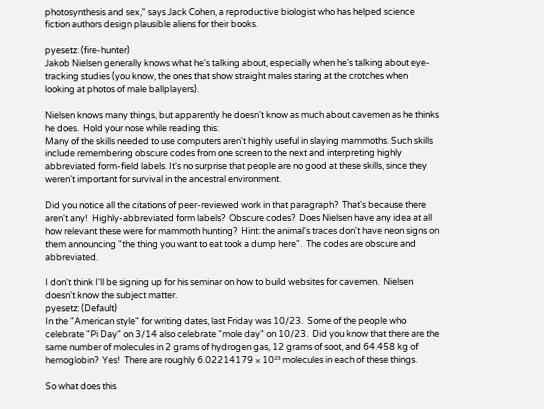photosynthesis and sex," says Jack Cohen, a reproductive biologist who has helped science fiction authors design plausible aliens for their books.

pyesetz: (fire-hunter)
Jakob Nielsen generally knows what he's talking about, especially when he's talking about eye-tracking studies (you know, the ones that show straight males staring at the crotches when looking at photos of male ballplayers).

Nielsen knows many things, but apparently he doesn't know as much about cavemen as he thinks he does.  Hold your nose while reading this:
Many of the skills needed to use computers aren't highly useful in slaying mammoths. Such skills include remembering obscure codes from one screen to the next and interpreting highly abbreviated form-field labels. It's no surprise that people are no good at these skills, since they weren't important for survival in the ancestral environment.

Did you notice all the citations of peer-reviewed work in that paragraph?  That's because there aren't any!  Highly-abbreviated form labels?  Obscure codes?  Does Nielsen have any idea at all how relevant these were for mammoth hunting?  Hint: the animal's traces don't have neon signs on them announcing "the thing you want to eat took a dump here".  The codes are obscure and abbreviated.

I don't think I'll be signing up for his seminar on how to build websites for cavemen.  Nielsen doesn't know the subject matter.
pyesetz: (Default)
In the "American style" for writing dates, last Friday was 10/23.  Some of the people who celebrate "Pi Day" on 3/14 also celebrate "mole day" on 10/23.  Did you know that there are the same number of molecules in 2 grams of hydrogen gas, 12 grams of soot, and 64.458 kg of hemoglobin?  Yes!  There are roughly 6.02214179 × 10²³ molecules in each of these things.

So what does this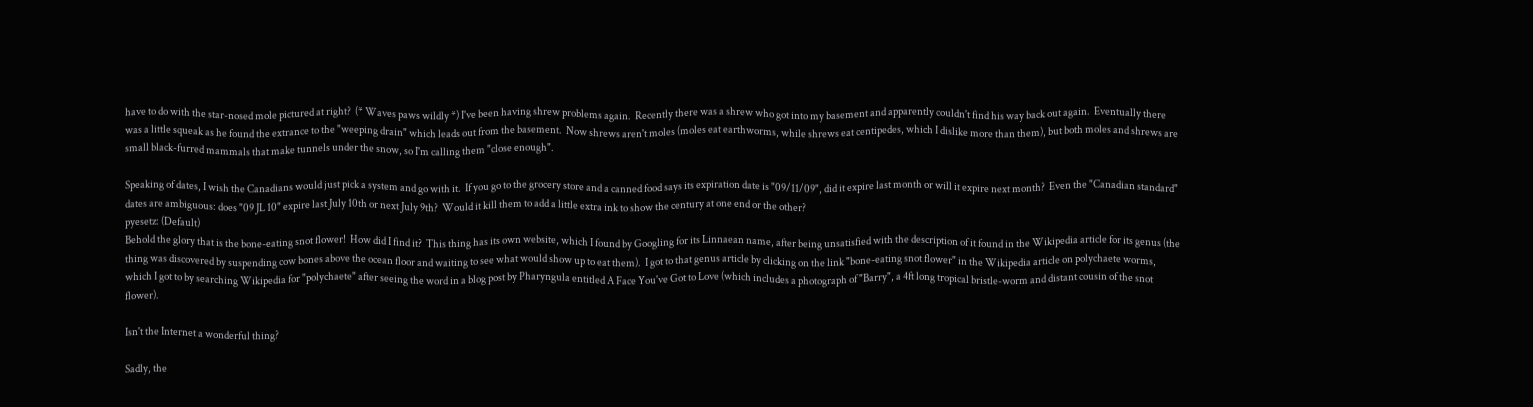have to do with the star-nosed mole pictured at right?  (* Waves paws wildly *) I've been having shrew problems again.  Recently there was a shrew who got into my basement and apparently couldn't find his way back out again.  Eventually there was a little squeak as he found the extrance to the "weeping drain" which leads out from the basement.  Now shrews aren't moles (moles eat earthworms, while shrews eat centipedes, which I dislike more than them), but both moles and shrews are small black-furred mammals that make tunnels under the snow, so I'm calling them "close enough".

Speaking of dates, I wish the Canadians would just pick a system and go with it.  If you go to the grocery store and a canned food says its expiration date is "09/11/09", did it expire last month or will it expire next month?  Even the "Canadian standard" dates are ambiguous: does "09 JL 10" expire last July 10th or next July 9th?  Would it kill them to add a little extra ink to show the century at one end or the other?
pyesetz: (Default)
Behold the glory that is the bone-eating snot flower!  How did I find it?  This thing has its own website, which I found by Googling for its Linnaean name, after being unsatisfied with the description of it found in the Wikipedia article for its genus (the thing was discovered by suspending cow bones above the ocean floor and waiting to see what would show up to eat them).  I got to that genus article by clicking on the link "bone-eating snot flower" in the Wikipedia article on polychaete worms, which I got to by searching Wikipedia for "polychaete" after seeing the word in a blog post by Pharyngula entitled A Face You've Got to Love (which includes a photograph of "Barry", a 4ft long tropical bristle-worm and distant cousin of the snot flower).

Isn't the Internet a wonderful thing?

Sadly, the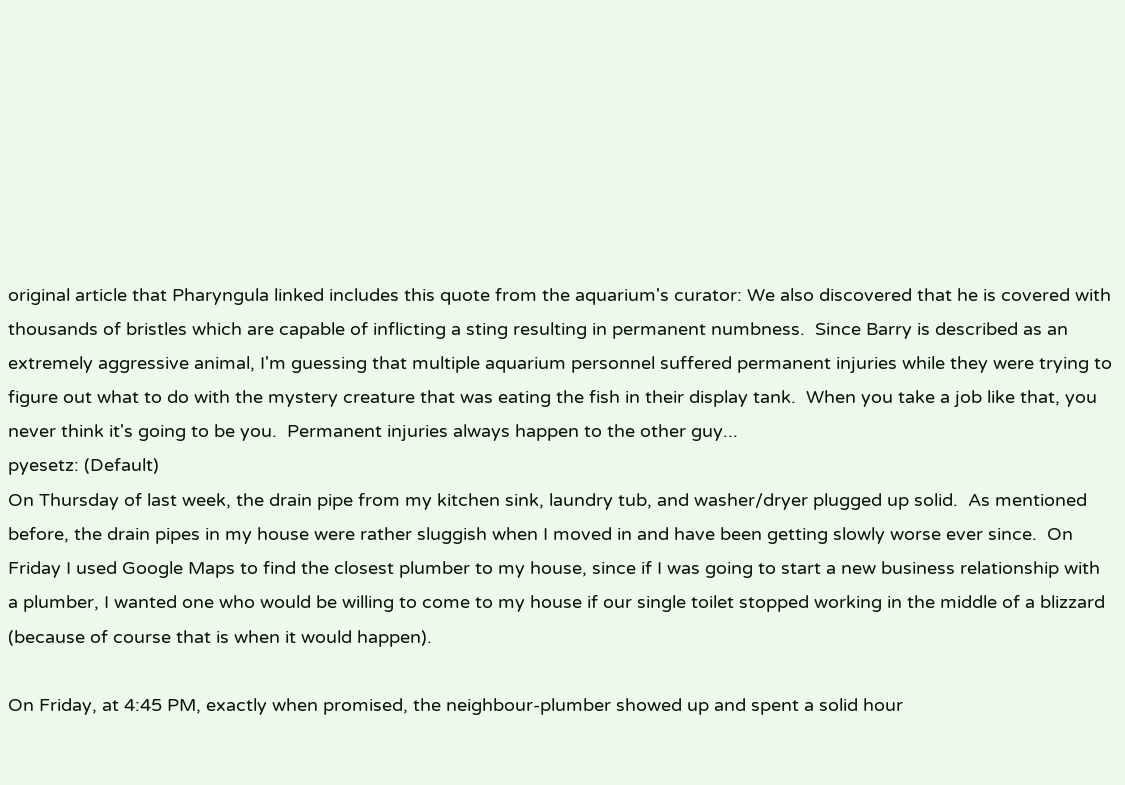original article that Pharyngula linked includes this quote from the aquarium's curator: We also discovered that he is covered with thousands of bristles which are capable of inflicting a sting resulting in permanent numbness.  Since Barry is described as an extremely aggressive animal, I'm guessing that multiple aquarium personnel suffered permanent injuries while they were trying to figure out what to do with the mystery creature that was eating the fish in their display tank.  When you take a job like that, you never think it's going to be you.  Permanent injuries always happen to the other guy...
pyesetz: (Default)
On Thursday of last week, the drain pipe from my kitchen sink, laundry tub, and washer/dryer plugged up solid.  As mentioned before, the drain pipes in my house were rather sluggish when I moved in and have been getting slowly worse ever since.  On Friday I used Google Maps to find the closest plumber to my house, since if I was going to start a new business relationship with a plumber, I wanted one who would be willing to come to my house if our single toilet stopped working in the middle of a blizzard (because of course that is when it would happen).

On Friday, at 4:45 PM, exactly when promised, the neighbour-plumber showed up and spent a solid hour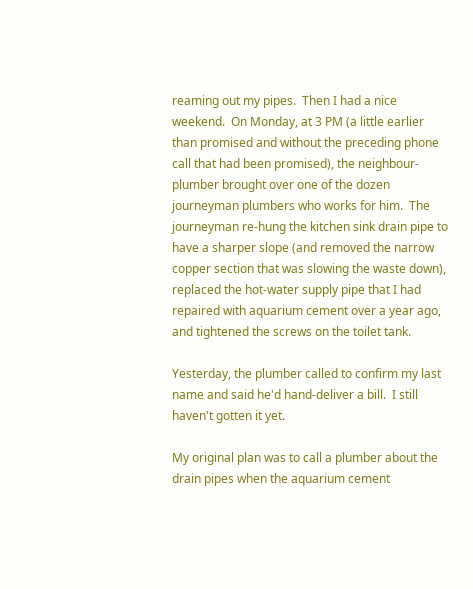reaming out my pipes.  Then I had a nice weekend.  On Monday, at 3 PM (a little earlier than promised and without the preceding phone call that had been promised), the neighbour-plumber brought over one of the dozen journeyman plumbers who works for him.  The journeyman re-hung the kitchen sink drain pipe to have a sharper slope (and removed the narrow copper section that was slowing the waste down), replaced the hot-water supply pipe that I had repaired with aquarium cement over a year ago, and tightened the screws on the toilet tank.

Yesterday, the plumber called to confirm my last name and said he'd hand-deliver a bill.  I still haven't gotten it yet.

My original plan was to call a plumber about the drain pipes when the aquarium cement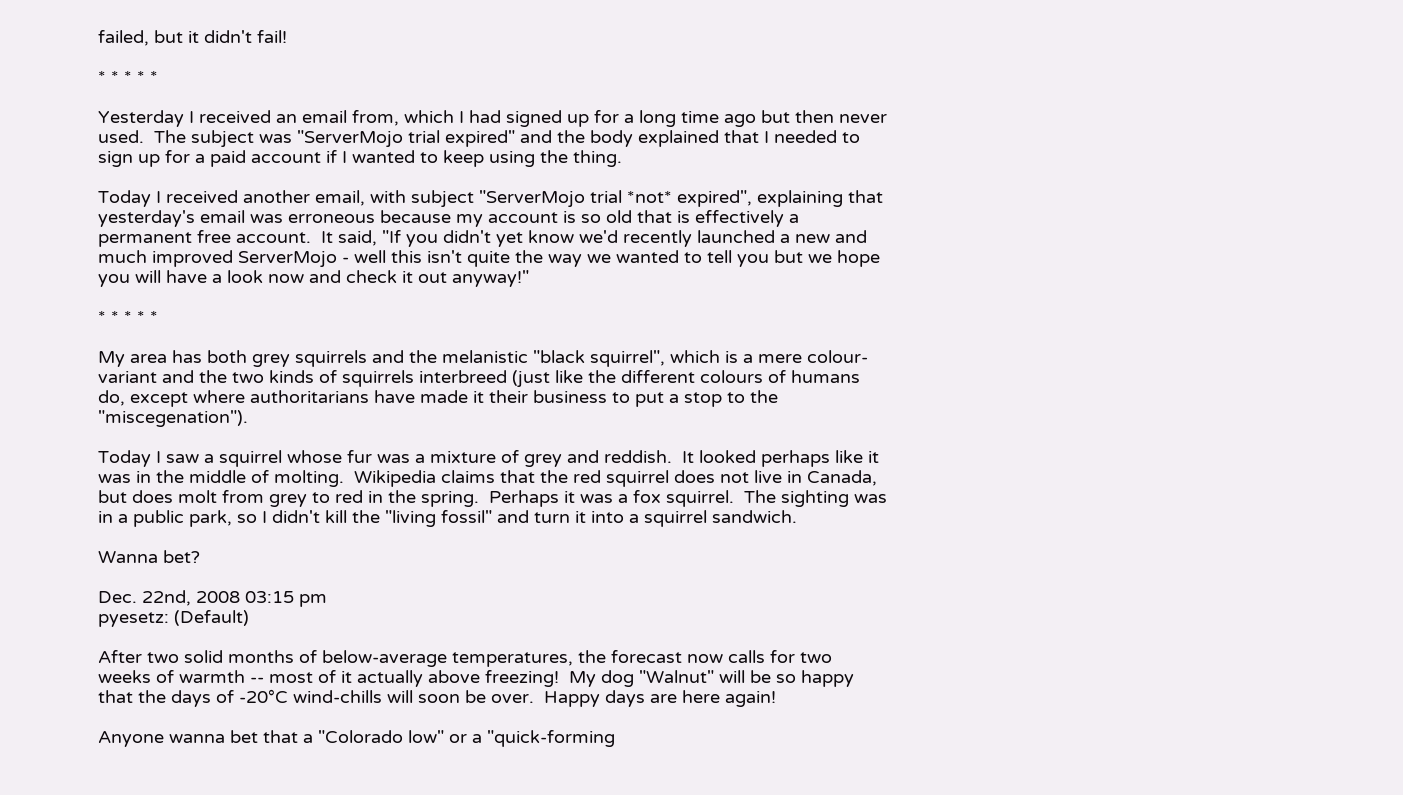failed, but it didn't fail!

* * * * *

Yesterday I received an email from, which I had signed up for a long time ago but then never used.  The subject was "ServerMojo trial expired" and the body explained that I needed to sign up for a paid account if I wanted to keep using the thing.

Today I received another email, with subject "ServerMojo trial *not* expired", explaining that yesterday's email was erroneous because my account is so old that is effectively a permanent free account.  It said, "If you didn't yet know we'd recently launched a new and much improved ServerMojo - well this isn't quite the way we wanted to tell you but we hope you will have a look now and check it out anyway!"

* * * * *

My area has both grey squirrels and the melanistic "black squirrel", which is a mere colour-variant and the two kinds of squirrels interbreed (just like the different colours of humans do, except where authoritarians have made it their business to put a stop to the "miscegenation").

Today I saw a squirrel whose fur was a mixture of grey and reddish.  It looked perhaps like it was in the middle of molting.  Wikipedia claims that the red squirrel does not live in Canada, but does molt from grey to red in the spring.  Perhaps it was a fox squirrel.  The sighting was in a public park, so I didn't kill the "living fossil" and turn it into a squirrel sandwich.

Wanna bet?

Dec. 22nd, 2008 03:15 pm
pyesetz: (Default)

After two solid months of below-average temperatures, the forecast now calls for two weeks of warmth -- most of it actually above freezing!  My dog "Walnut" will be so happy that the days of -20°C wind-chills will soon be over.  Happy days are here again!

Anyone wanna bet that a "Colorado low" or a "quick-forming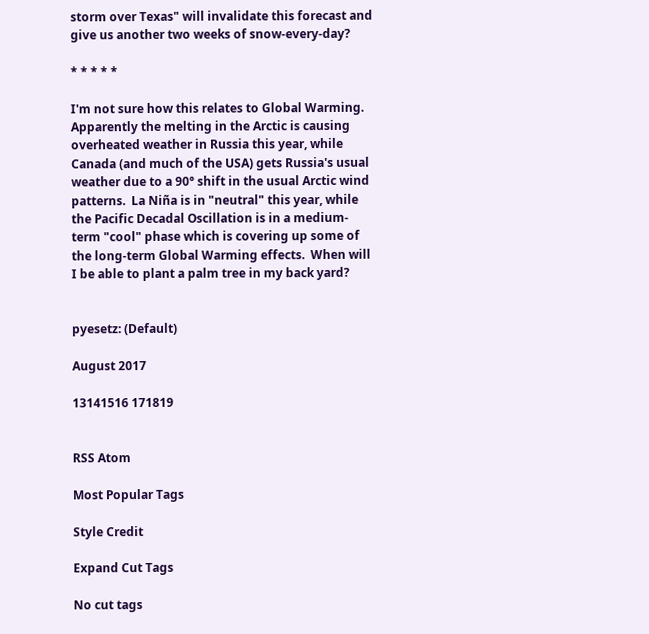storm over Texas" will invalidate this forecast and give us another two weeks of snow-every-day?

* * * * *

I'm not sure how this relates to Global Warming.  Apparently the melting in the Arctic is causing overheated weather in Russia this year, while Canada (and much of the USA) gets Russia's usual weather due to a 90° shift in the usual Arctic wind patterns.  La Niña is in "neutral" this year, while the Pacific Decadal Oscillation is in a medium-term "cool" phase which is covering up some of the long-term Global Warming effects.  When will I be able to plant a palm tree in my back yard?


pyesetz: (Default)

August 2017

13141516 171819


RSS Atom

Most Popular Tags

Style Credit

Expand Cut Tags

No cut tags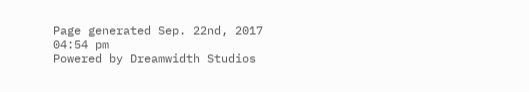Page generated Sep. 22nd, 2017 04:54 pm
Powered by Dreamwidth Studios